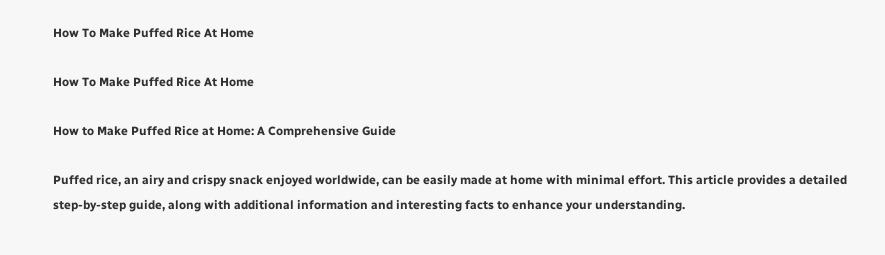How To Make Puffed Rice At Home

How To Make Puffed Rice At Home

How to Make Puffed Rice at Home: A Comprehensive Guide

Puffed rice, an airy and crispy snack enjoyed worldwide, can be easily made at home with minimal effort. This article provides a detailed step-by-step guide, along with additional information and interesting facts to enhance your understanding.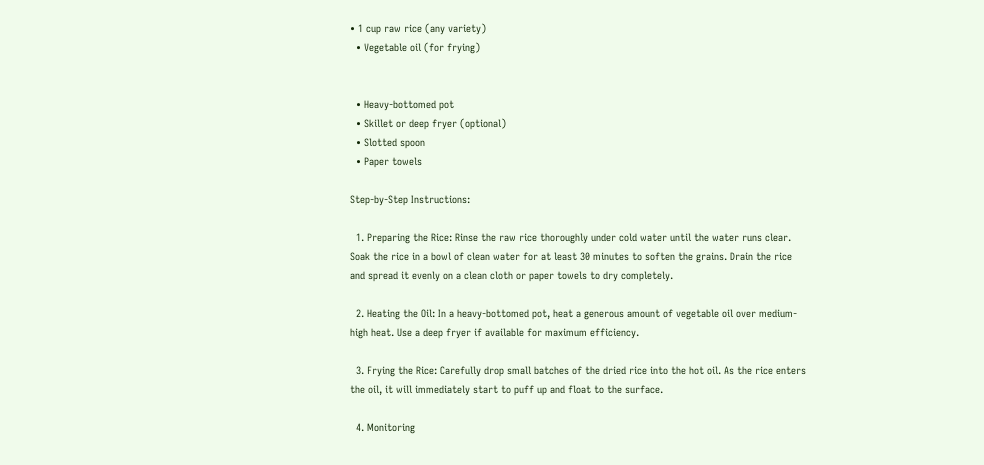• 1 cup raw rice (any variety)
  • Vegetable oil (for frying)


  • Heavy-bottomed pot
  • Skillet or deep fryer (optional)
  • Slotted spoon
  • Paper towels

Step-by-Step Instructions:

  1. Preparing the Rice: Rinse the raw rice thoroughly under cold water until the water runs clear. Soak the rice in a bowl of clean water for at least 30 minutes to soften the grains. Drain the rice and spread it evenly on a clean cloth or paper towels to dry completely.

  2. Heating the Oil: In a heavy-bottomed pot, heat a generous amount of vegetable oil over medium-high heat. Use a deep fryer if available for maximum efficiency.

  3. Frying the Rice: Carefully drop small batches of the dried rice into the hot oil. As the rice enters the oil, it will immediately start to puff up and float to the surface.

  4. Monitoring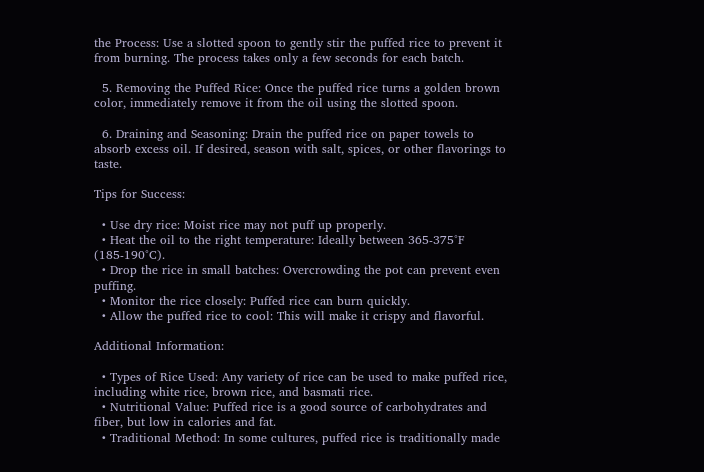the Process: Use a slotted spoon to gently stir the puffed rice to prevent it from burning. The process takes only a few seconds for each batch.

  5. Removing the Puffed Rice: Once the puffed rice turns a golden brown color, immediately remove it from the oil using the slotted spoon.

  6. Draining and Seasoning: Drain the puffed rice on paper towels to absorb excess oil. If desired, season with salt, spices, or other flavorings to taste.

Tips for Success:

  • Use dry rice: Moist rice may not puff up properly.
  • Heat the oil to the right temperature: Ideally between 365-375°F (185-190°C).
  • Drop the rice in small batches: Overcrowding the pot can prevent even puffing.
  • Monitor the rice closely: Puffed rice can burn quickly.
  • Allow the puffed rice to cool: This will make it crispy and flavorful.

Additional Information:

  • Types of Rice Used: Any variety of rice can be used to make puffed rice, including white rice, brown rice, and basmati rice.
  • Nutritional Value: Puffed rice is a good source of carbohydrates and fiber, but low in calories and fat.
  • Traditional Method: In some cultures, puffed rice is traditionally made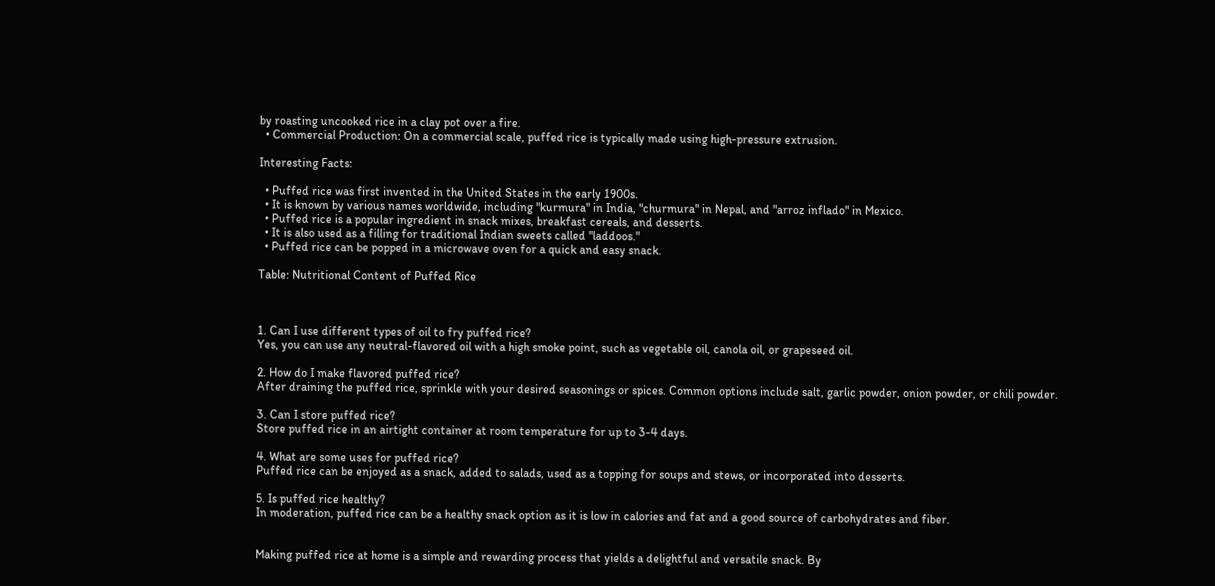by roasting uncooked rice in a clay pot over a fire.
  • Commercial Production: On a commercial scale, puffed rice is typically made using high-pressure extrusion.

Interesting Facts:

  • Puffed rice was first invented in the United States in the early 1900s.
  • It is known by various names worldwide, including "kurmura" in India, "churmura" in Nepal, and "arroz inflado" in Mexico.
  • Puffed rice is a popular ingredient in snack mixes, breakfast cereals, and desserts.
  • It is also used as a filling for traditional Indian sweets called "laddoos."
  • Puffed rice can be popped in a microwave oven for a quick and easy snack.

Table: Nutritional Content of Puffed Rice



1. Can I use different types of oil to fry puffed rice?
Yes, you can use any neutral-flavored oil with a high smoke point, such as vegetable oil, canola oil, or grapeseed oil.

2. How do I make flavored puffed rice?
After draining the puffed rice, sprinkle with your desired seasonings or spices. Common options include salt, garlic powder, onion powder, or chili powder.

3. Can I store puffed rice?
Store puffed rice in an airtight container at room temperature for up to 3-4 days.

4. What are some uses for puffed rice?
Puffed rice can be enjoyed as a snack, added to salads, used as a topping for soups and stews, or incorporated into desserts.

5. Is puffed rice healthy?
In moderation, puffed rice can be a healthy snack option as it is low in calories and fat and a good source of carbohydrates and fiber.


Making puffed rice at home is a simple and rewarding process that yields a delightful and versatile snack. By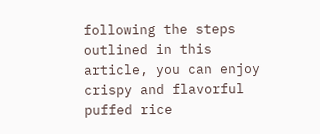following the steps outlined in this article, you can enjoy crispy and flavorful puffed rice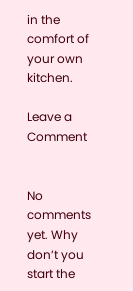in the comfort of your own kitchen.

Leave a Comment


No comments yet. Why don’t you start the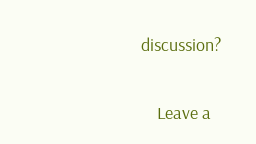discussion?

    Leave a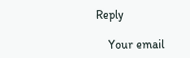Reply

    Your email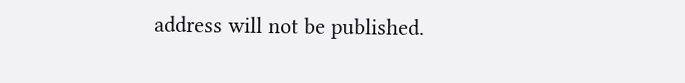address will not be published.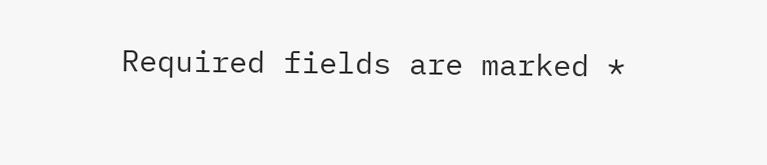Required fields are marked *